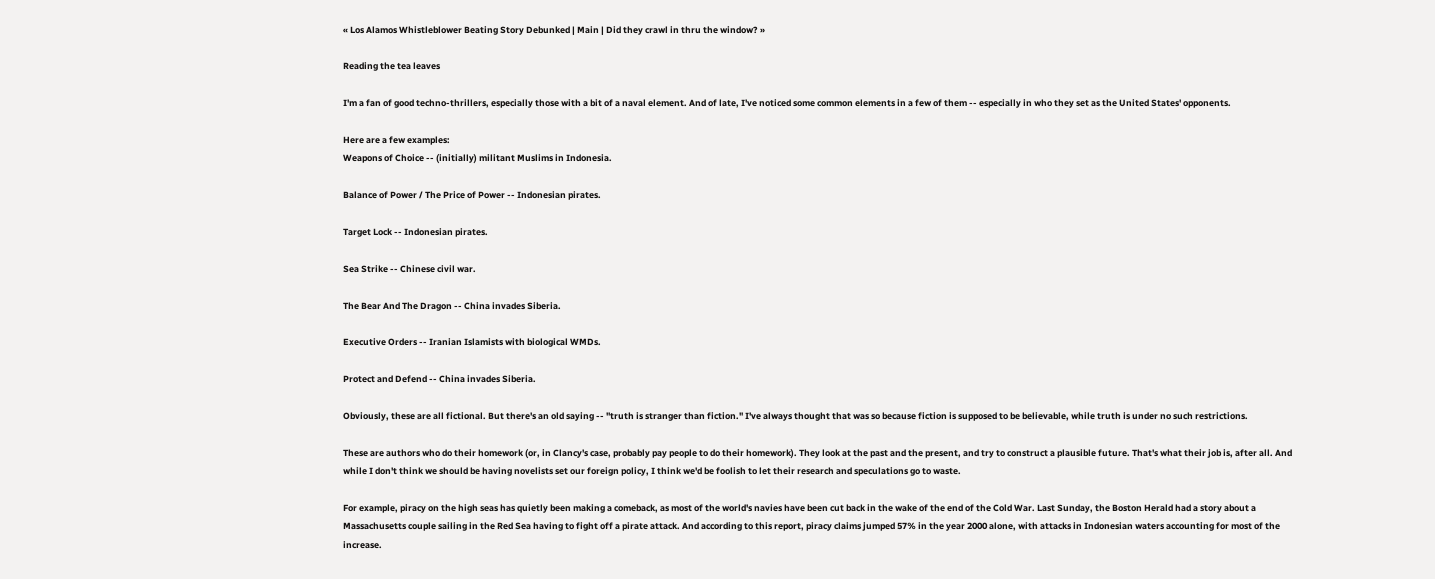« Los Alamos Whistleblower Beating Story Debunked | Main | Did they crawl in thru the window? »

Reading the tea leaves

I'm a fan of good techno-thrillers, especially those with a bit of a naval element. And of late, I've noticed some common elements in a few of them -- especially in who they set as the United States' opponents.

Here are a few examples:
Weapons of Choice -- (initially) militant Muslims in Indonesia.

Balance of Power / The Price of Power -- Indonesian pirates.

Target Lock -- Indonesian pirates.

Sea Strike -- Chinese civil war.

The Bear And The Dragon -- China invades Siberia.

Executive Orders -- Iranian Islamists with biological WMDs.

Protect and Defend -- China invades Siberia.

Obviously, these are all fictional. But there's an old saying -- "truth is stranger than fiction." I've always thought that was so because fiction is supposed to be believable, while truth is under no such restrictions.

These are authors who do their homework (or, in Clancy's case, probably pay people to do their homework). They look at the past and the present, and try to construct a plausible future. That's what their job is, after all. And while I don't think we should be having novelists set our foreign policy, I think we'd be foolish to let their research and speculations go to waste.

For example, piracy on the high seas has quietly been making a comeback, as most of the world's navies have been cut back in the wake of the end of the Cold War. Last Sunday, the Boston Herald had a story about a Massachusetts couple sailing in the Red Sea having to fight off a pirate attack. And according to this report, piracy claims jumped 57% in the year 2000 alone, with attacks in Indonesian waters accounting for most of the increase.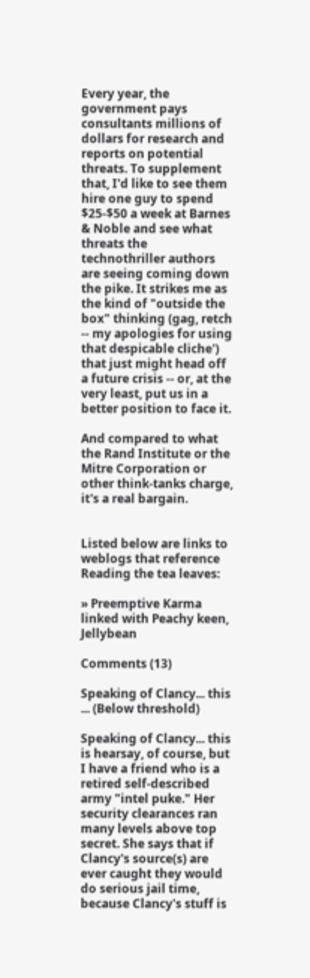Every year, the government pays consultants millions of dollars for research and reports on potential threats. To supplement that, I'd like to see them hire one guy to spend $25-$50 a week at Barnes & Noble and see what threats the technothriller authors are seeing coming down the pike. It strikes me as the kind of "outside the box" thinking (gag, retch -- my apologies for using that despicable cliche') that just might head off a future crisis -- or, at the very least, put us in a better position to face it.

And compared to what the Rand Institute or the Mitre Corporation or other think-tanks charge, it's a real bargain.


Listed below are links to weblogs that reference Reading the tea leaves:

» Preemptive Karma linked with Peachy keen, Jellybean

Comments (13)

Speaking of Clancy... this ... (Below threshold)

Speaking of Clancy... this is hearsay, of course, but I have a friend who is a retired self-described army "intel puke." Her security clearances ran many levels above top secret. She says that if Clancy's source(s) are ever caught they would do serious jail time, because Clancy's stuff is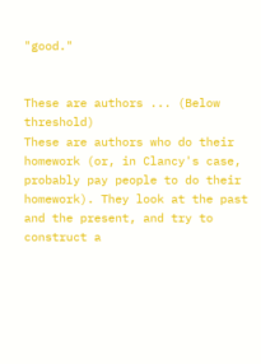"good."


These are authors ... (Below threshold)
These are authors who do their homework (or, in Clancy's case, probably pay people to do their homework). They look at the past and the present, and try to construct a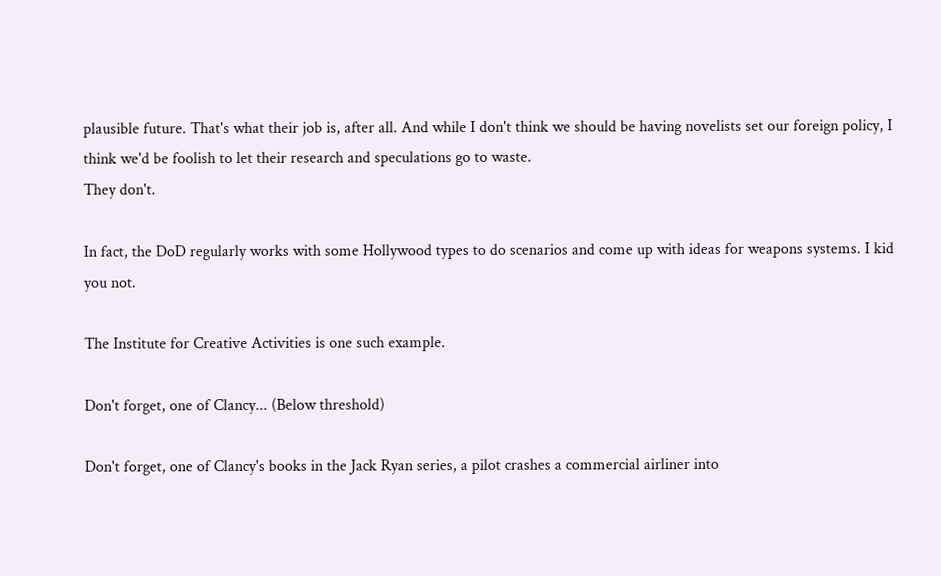plausible future. That's what their job is, after all. And while I don't think we should be having novelists set our foreign policy, I think we'd be foolish to let their research and speculations go to waste.
They don't.

In fact, the DoD regularly works with some Hollywood types to do scenarios and come up with ideas for weapons systems. I kid you not.

The Institute for Creative Activities is one such example.

Don't forget, one of Clancy... (Below threshold)

Don't forget, one of Clancy's books in the Jack Ryan series, a pilot crashes a commercial airliner into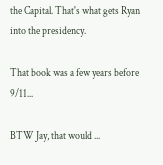the Capital. That's what gets Ryan into the presidency.

That book was a few years before 9/11...

BTW Jay, that would ...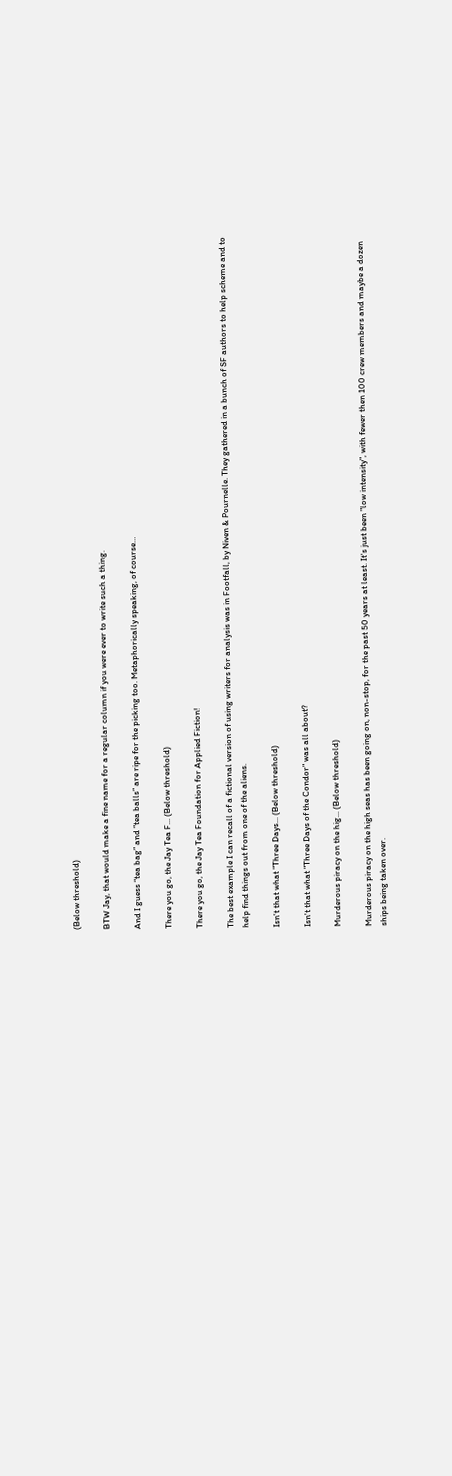(Below threshold)

BTW Jay, that would make a fine name for a regular column if you were ever to write such a thing.

And I guess “tea bag” and “tea balls” are ripe for the picking too. Metaphorically speaking, of course…

There you go, the Jay Tea F... (Below threshold)

There you go, the Jay Tea Foundation for Applied Fiction!

The best example I can recall of a fictional version of using writers for analysis was in Footfall, by Niven & Pournelle. They gathered in a bunch of SF authors to help scheme and to help find things out from one of the aliens.

Isn't that what "Three Days... (Below threshold)

Isn't that what "Three Days of the Condor" was all about?

Murderous piracy on the hig... (Below threshold)

Murderous piracy on the high seas has been going on, non-stop, for the past 50 years at least. It's just been "low intensity", with fewer then 100 crew members and maybe a dozen ships being taken over.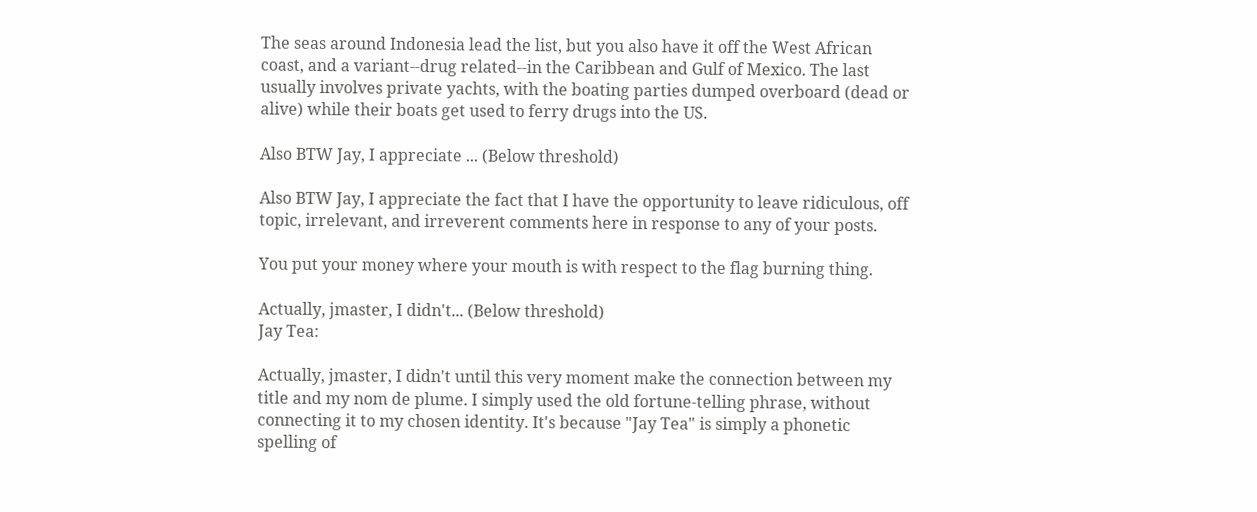The seas around Indonesia lead the list, but you also have it off the West African coast, and a variant--drug related--in the Caribbean and Gulf of Mexico. The last usually involves private yachts, with the boating parties dumped overboard (dead or alive) while their boats get used to ferry drugs into the US.

Also BTW Jay, I appreciate ... (Below threshold)

Also BTW Jay, I appreciate the fact that I have the opportunity to leave ridiculous, off topic, irrelevant, and irreverent comments here in response to any of your posts.

You put your money where your mouth is with respect to the flag burning thing.

Actually, jmaster, I didn't... (Below threshold)
Jay Tea:

Actually, jmaster, I didn't until this very moment make the connection between my title and my nom de plume. I simply used the old fortune-telling phrase, without connecting it to my chosen identity. It's because "Jay Tea" is simply a phonetic spelling of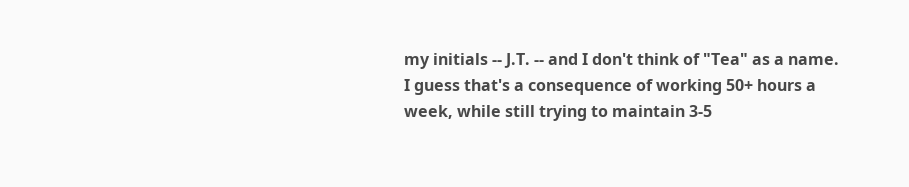my initials -- J.T. -- and I don't think of "Tea" as a name. I guess that's a consequence of working 50+ hours a week, while still trying to maintain 3-5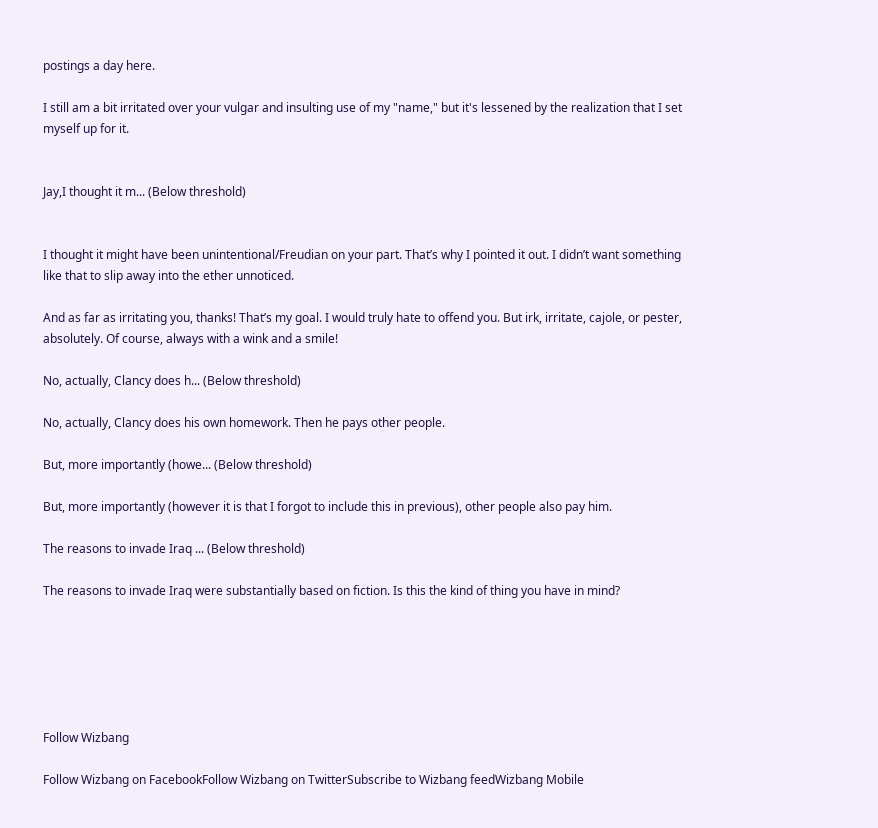postings a day here.

I still am a bit irritated over your vulgar and insulting use of my "name," but it's lessened by the realization that I set myself up for it.


Jay,I thought it m... (Below threshold)


I thought it might have been unintentional/Freudian on your part. That’s why I pointed it out. I didn’t want something like that to slip away into the ether unnoticed.

And as far as irritating you, thanks! That’s my goal. I would truly hate to offend you. But irk, irritate, cajole, or pester, absolutely. Of course, always with a wink and a smile!

No, actually, Clancy does h... (Below threshold)

No, actually, Clancy does his own homework. Then he pays other people.

But, more importantly (howe... (Below threshold)

But, more importantly (however it is that I forgot to include this in previous), other people also pay him.

The reasons to invade Iraq ... (Below threshold)

The reasons to invade Iraq were substantially based on fiction. Is this the kind of thing you have in mind?






Follow Wizbang

Follow Wizbang on FacebookFollow Wizbang on TwitterSubscribe to Wizbang feedWizbang Mobile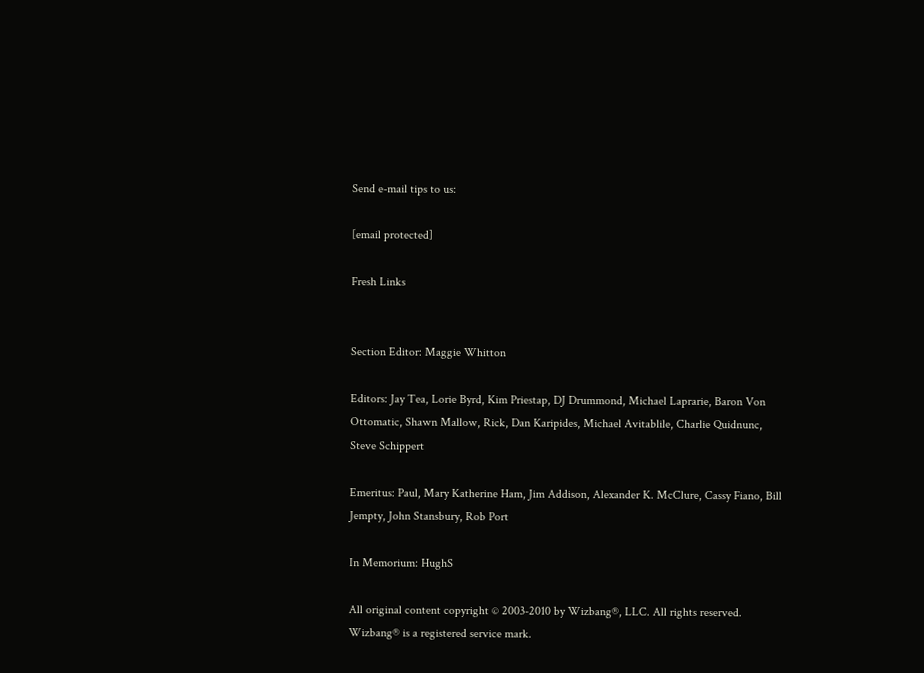Send e-mail tips to us:

[email protected]

Fresh Links


Section Editor: Maggie Whitton

Editors: Jay Tea, Lorie Byrd, Kim Priestap, DJ Drummond, Michael Laprarie, Baron Von Ottomatic, Shawn Mallow, Rick, Dan Karipides, Michael Avitablile, Charlie Quidnunc, Steve Schippert

Emeritus: Paul, Mary Katherine Ham, Jim Addison, Alexander K. McClure, Cassy Fiano, Bill Jempty, John Stansbury, Rob Port

In Memorium: HughS

All original content copyright © 2003-2010 by Wizbang®, LLC. All rights reserved. Wizbang® is a registered service mark.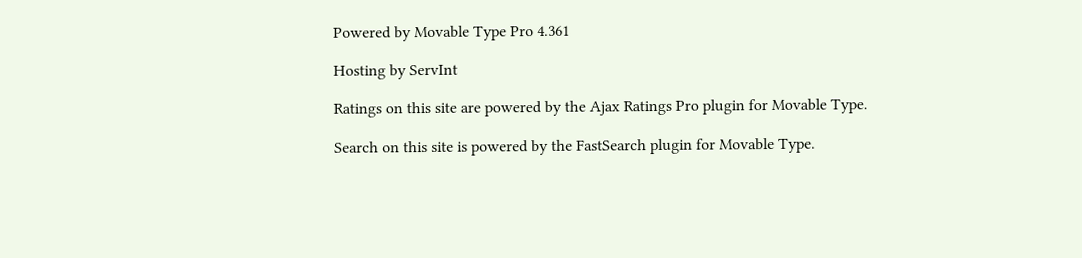Powered by Movable Type Pro 4.361

Hosting by ServInt

Ratings on this site are powered by the Ajax Ratings Pro plugin for Movable Type.

Search on this site is powered by the FastSearch plugin for Movable Type.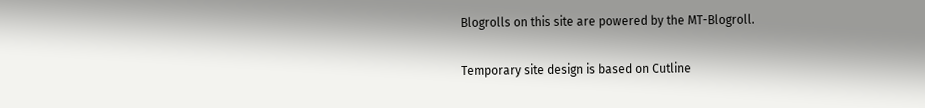Blogrolls on this site are powered by the MT-Blogroll.

Temporary site design is based on Cutline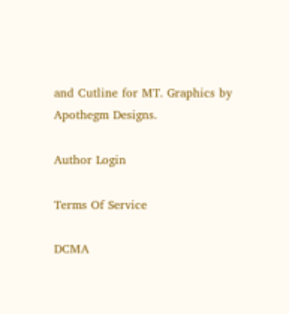and Cutline for MT. Graphics by Apothegm Designs.

Author Login

Terms Of Service

DCMA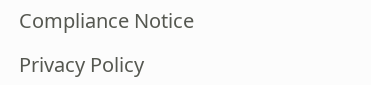Compliance Notice

Privacy Policy